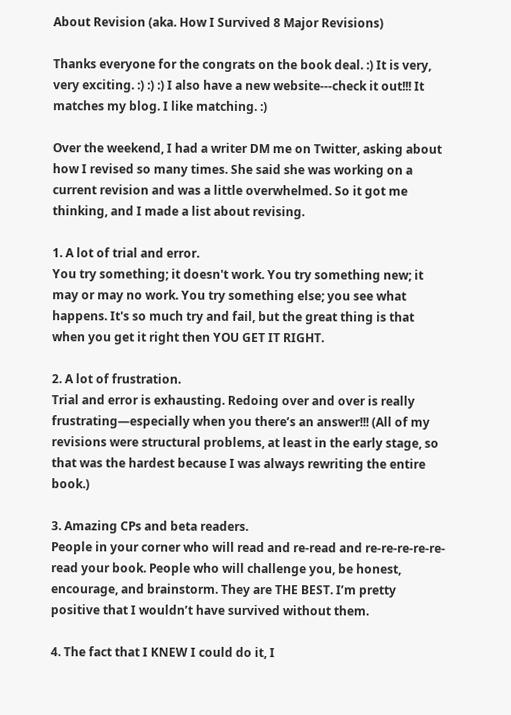About Revision (aka. How I Survived 8 Major Revisions)

Thanks everyone for the congrats on the book deal. :) It is very, very exciting. :) :) :) I also have a new website---check it out!!! It matches my blog. I like matching. :)

Over the weekend, I had a writer DM me on Twitter, asking about how I revised so many times. She said she was working on a current revision and was a little overwhelmed. So it got me thinking, and I made a list about revising.

1. A lot of trial and error.
You try something; it doesn't work. You try something new; it may or may no work. You try something else; you see what happens. It's so much try and fail, but the great thing is that when you get it right then YOU GET IT RIGHT.

2. A lot of frustration.
Trial and error is exhausting. Redoing over and over is really frustrating—especially when you there’s an answer!!! (All of my revisions were structural problems, at least in the early stage, so that was the hardest because I was always rewriting the entire book.)

3. Amazing CPs and beta readers.
People in your corner who will read and re-read and re-re-re-re-re-read your book. People who will challenge you, be honest, encourage, and brainstorm. They are THE BEST. I’m pretty positive that I wouldn’t have survived without them.

4. The fact that I KNEW I could do it, I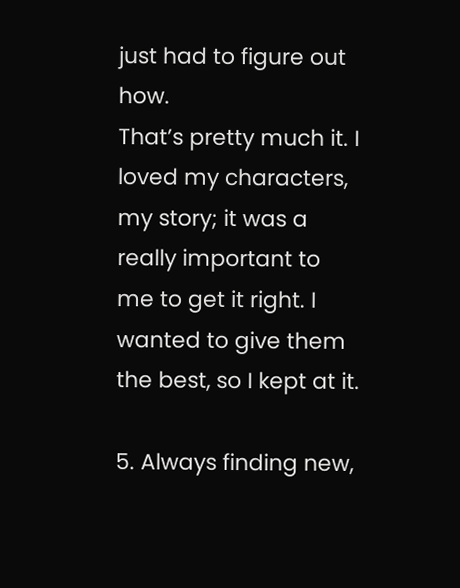just had to figure out how.
That’s pretty much it. I loved my characters, my story; it was a really important to me to get it right. I wanted to give them the best, so I kept at it.

5. Always finding new,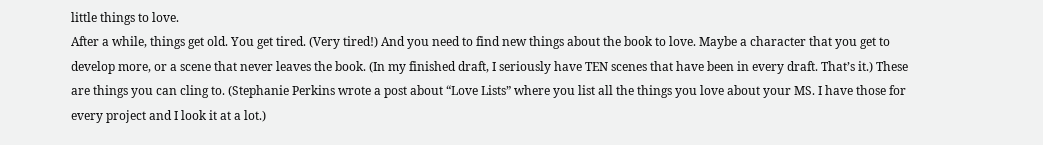little things to love.
After a while, things get old. You get tired. (Very tired!) And you need to find new things about the book to love. Maybe a character that you get to develop more, or a scene that never leaves the book. (In my finished draft, I seriously have TEN scenes that have been in every draft. That’s it.) These are things you can cling to. (Stephanie Perkins wrote a post about “Love Lists” where you list all the things you love about your MS. I have those for every project and I look it at a lot.)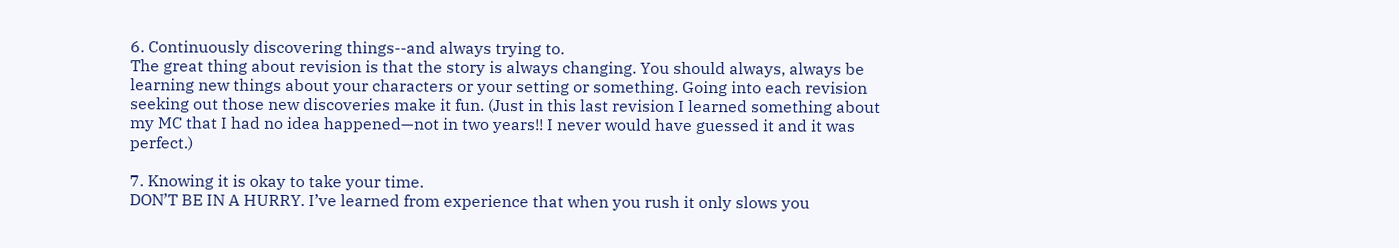6. Continuously discovering things--and always trying to.
The great thing about revision is that the story is always changing. You should always, always be learning new things about your characters or your setting or something. Going into each revision seeking out those new discoveries make it fun. (Just in this last revision I learned something about my MC that I had no idea happened—not in two years!! I never would have guessed it and it was perfect.)

7. Knowing it is okay to take your time.
DON’T BE IN A HURRY. I’ve learned from experience that when you rush it only slows you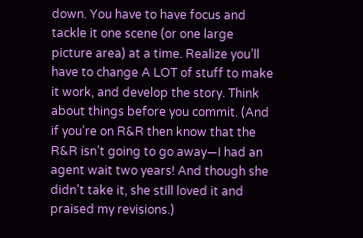down. You have to have focus and tackle it one scene (or one large picture area) at a time. Realize you’ll have to change A LOT of stuff to make it work, and develop the story. Think about things before you commit. (And if you’re on R&R then know that the R&R isn’t going to go away—I had an agent wait two years! And though she didn’t take it, she still loved it and praised my revisions.)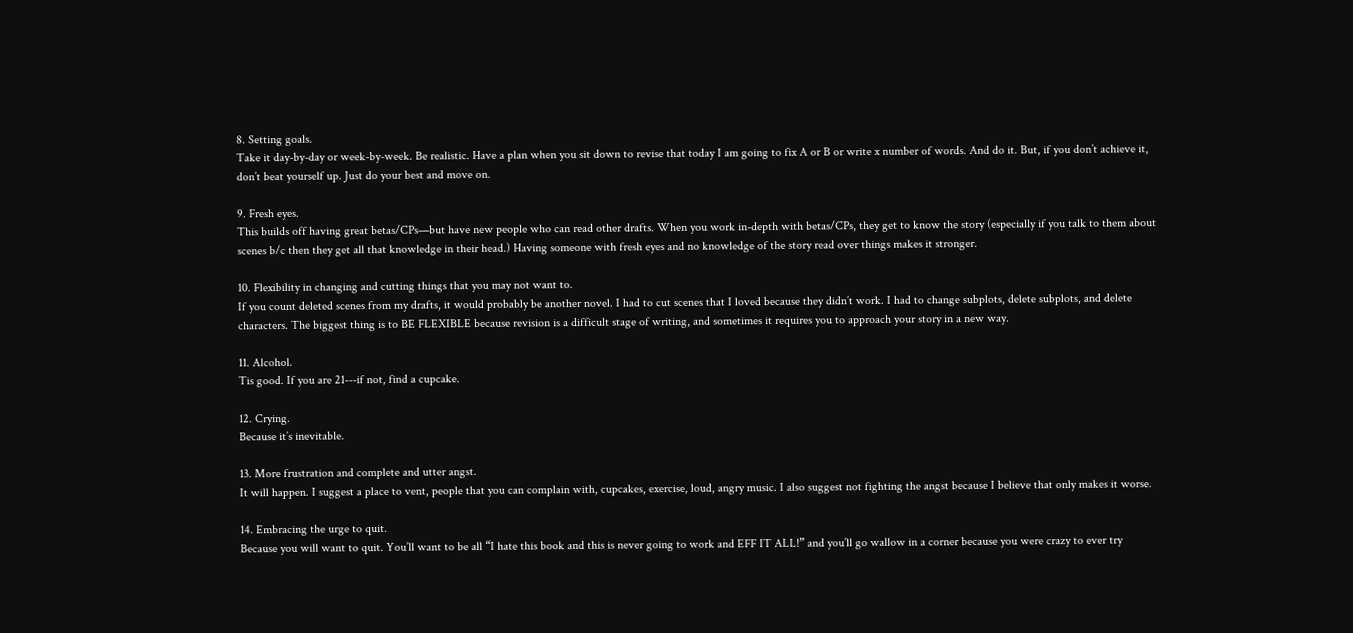8. Setting goals.
Take it day-by-day or week-by-week. Be realistic. Have a plan when you sit down to revise that today I am going to fix A or B or write x number of words. And do it. But, if you don’t achieve it, don’t beat yourself up. Just do your best and move on.

9. Fresh eyes.
This builds off having great betas/CPs—but have new people who can read other drafts. When you work in-depth with betas/CPs, they get to know the story (especially if you talk to them about scenes b/c then they get all that knowledge in their head.) Having someone with fresh eyes and no knowledge of the story read over things makes it stronger.

10. Flexibility in changing and cutting things that you may not want to.
If you count deleted scenes from my drafts, it would probably be another novel. I had to cut scenes that I loved because they didn’t work. I had to change subplots, delete subplots, and delete characters. The biggest thing is to BE FLEXIBLE because revision is a difficult stage of writing, and sometimes it requires you to approach your story in a new way.

11. Alcohol.
Tis good. If you are 21---if not, find a cupcake.

12. Crying.
Because it’s inevitable.

13. More frustration and complete and utter angst.
It will happen. I suggest a place to vent, people that you can complain with, cupcakes, exercise, loud, angry music. I also suggest not fighting the angst because I believe that only makes it worse.

14. Embracing the urge to quit.
Because you will want to quit. You’ll want to be all “I hate this book and this is never going to work and EFF IT ALL!” and you’ll go wallow in a corner because you were crazy to ever try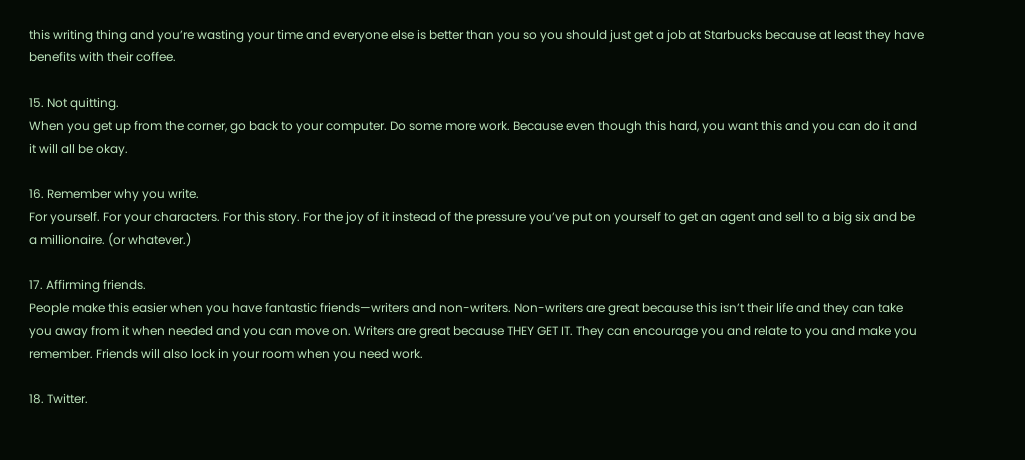this writing thing and you’re wasting your time and everyone else is better than you so you should just get a job at Starbucks because at least they have benefits with their coffee.

15. Not quitting.
When you get up from the corner, go back to your computer. Do some more work. Because even though this hard, you want this and you can do it and it will all be okay.

16. Remember why you write.
For yourself. For your characters. For this story. For the joy of it instead of the pressure you’ve put on yourself to get an agent and sell to a big six and be a millionaire. (or whatever.)

17. Affirming friends.
People make this easier when you have fantastic friends—writers and non-writers. Non-writers are great because this isn’t their life and they can take you away from it when needed and you can move on. Writers are great because THEY GET IT. They can encourage you and relate to you and make you remember. Friends will also lock in your room when you need work.

18. Twitter.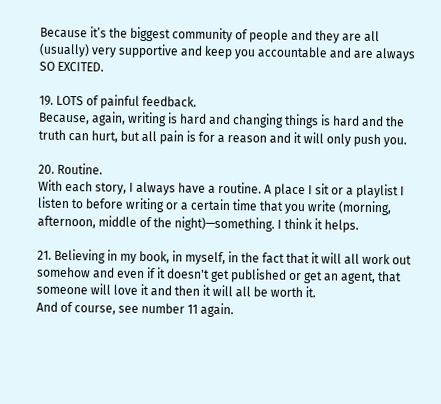Because it’s the biggest community of people and they are all (usually) very supportive and keep you accountable and are always SO EXCITED.

19. LOTS of painful feedback.
Because, again, writing is hard and changing things is hard and the truth can hurt, but all pain is for a reason and it will only push you.

20. Routine.
With each story, I always have a routine. A place I sit or a playlist I listen to before writing or a certain time that you write (morning, afternoon, middle of the night)—something. I think it helps.

21. Believing in my book, in myself, in the fact that it will all work out somehow and even if it doesn't get published or get an agent, that someone will love it and then it will all be worth it.
And of course, see number 11 again.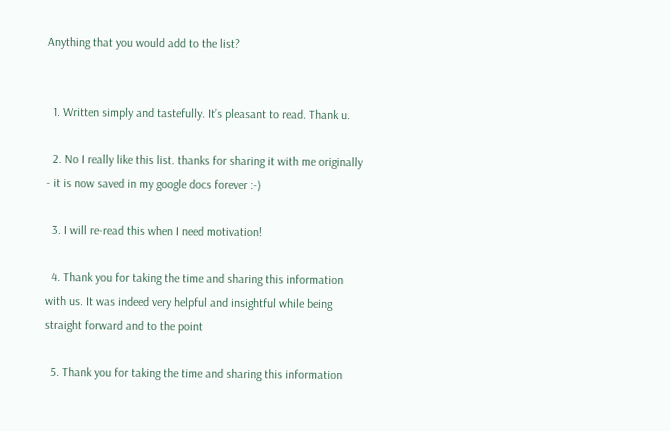Anything that you would add to the list?


  1. Written simply and tastefully. It’s pleasant to read. Thank u.

  2. No I really like this list. thanks for sharing it with me originally - it is now saved in my google docs forever :-)

  3. I will re-read this when I need motivation!

  4. Thank you for taking the time and sharing this information with us. It was indeed very helpful and insightful while being straight forward and to the point

  5. Thank you for taking the time and sharing this information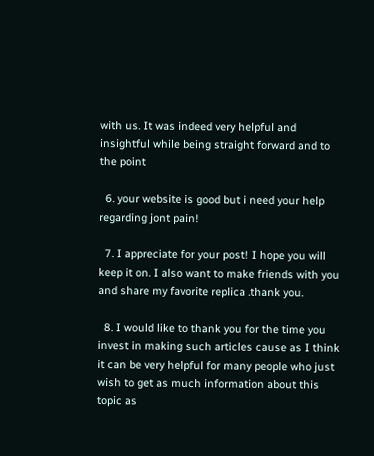with us. It was indeed very helpful and insightful while being straight forward and to the point

  6. your website is good but i need your help regarding jont pain!

  7. I appreciate for your post! I hope you will keep it on. I also want to make friends with you and share my favorite replica .thank you.

  8. I would like to thank you for the time you invest in making such articles cause as I think it can be very helpful for many people who just wish to get as much information about this topic as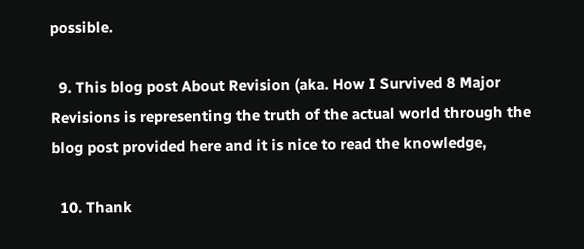possible.

  9. This blog post About Revision (aka. How I Survived 8 Major Revisions is representing the truth of the actual world through the blog post provided here and it is nice to read the knowledge,

  10. Thank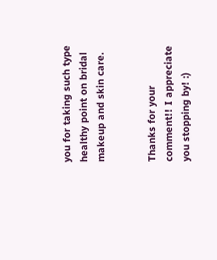you for taking such type healthy point on bridal makeup and skin care.


Thanks for your comment!! I appreciate you stopping by! :)